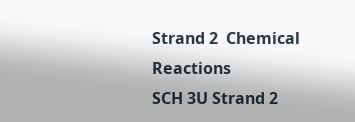Strand 2  Chemical Reactions
SCH 3U Strand 2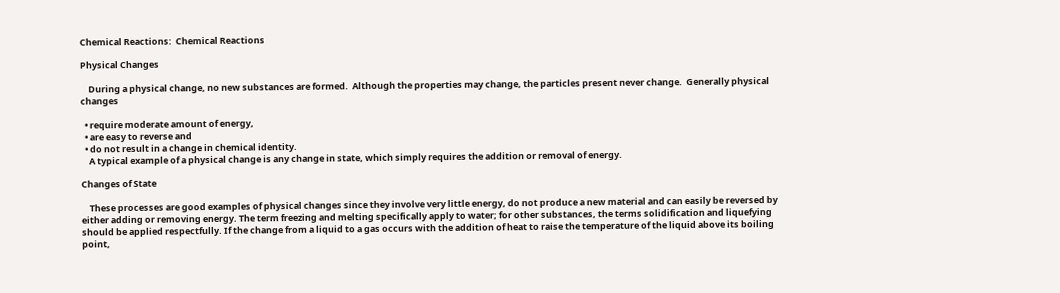Chemical Reactions:  Chemical Reactions

Physical Changes

    During a physical change, no new substances are formed.  Although the properties may change, the particles present never change.  Generally physical changes

  • require moderate amount of energy,
  • are easy to reverse and
  • do not result in a change in chemical identity.
    A typical example of a physical change is any change in state, which simply requires the addition or removal of energy.

Changes of State

    These processes are good examples of physical changes since they involve very little energy, do not produce a new material and can easily be reversed by either adding or removing energy. The term freezing and melting specifically apply to water; for other substances, the terms solidification and liquefying should be applied respectfully. If the change from a liquid to a gas occurs with the addition of heat to raise the temperature of the liquid above its boiling point,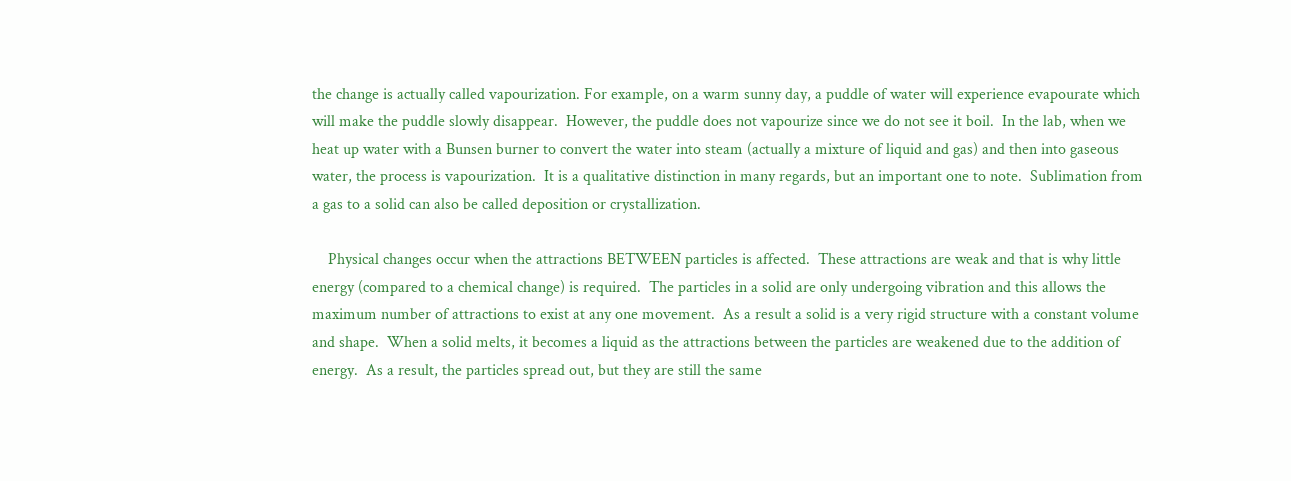the change is actually called vapourization. For example, on a warm sunny day, a puddle of water will experience evapourate which will make the puddle slowly disappear.  However, the puddle does not vapourize since we do not see it boil.  In the lab, when we heat up water with a Bunsen burner to convert the water into steam (actually a mixture of liquid and gas) and then into gaseous water, the process is vapourization.  It is a qualitative distinction in many regards, but an important one to note.  Sublimation from a gas to a solid can also be called deposition or crystallization.

    Physical changes occur when the attractions BETWEEN particles is affected.  These attractions are weak and that is why little energy (compared to a chemical change) is required.  The particles in a solid are only undergoing vibration and this allows the maximum number of attractions to exist at any one movement.  As a result a solid is a very rigid structure with a constant volume and shape.  When a solid melts, it becomes a liquid as the attractions between the particles are weakened due to the addition of energy.  As a result, the particles spread out, but they are still the same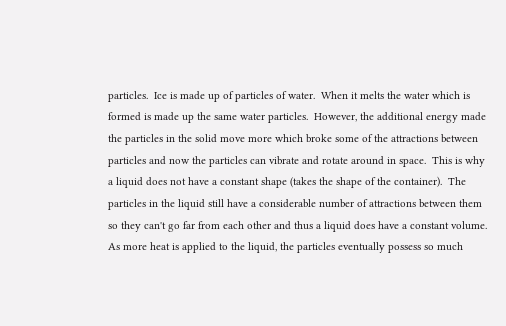particles.  Ice is made up of particles of water.  When it melts the water which is formed is made up the same water particles.  However, the additional energy made the particles in the solid move more which broke some of the attractions between particles and now the particles can vibrate and rotate around in space.  This is why a liquid does not have a constant shape (takes the shape of the container).  The particles in the liquid still have a considerable number of attractions between them so they can't go far from each other and thus a liquid does have a constant volume.  As more heat is applied to the liquid, the particles eventually possess so much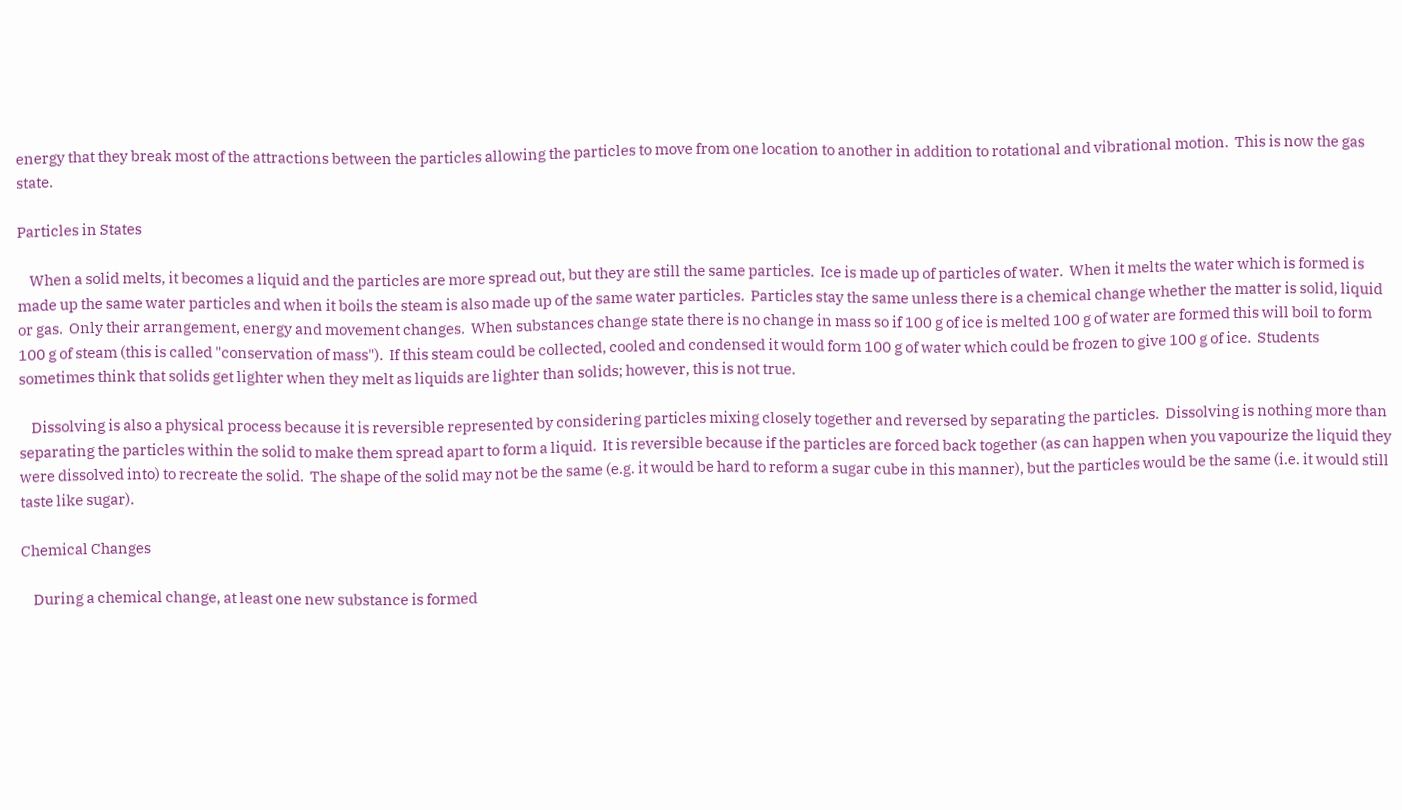energy that they break most of the attractions between the particles allowing the particles to move from one location to another in addition to rotational and vibrational motion.  This is now the gas state.

Particles in States

    When a solid melts, it becomes a liquid and the particles are more spread out, but they are still the same particles.  Ice is made up of particles of water.  When it melts the water which is formed is made up the same water particles and when it boils the steam is also made up of the same water particles.  Particles stay the same unless there is a chemical change whether the matter is solid, liquid or gas.  Only their arrangement, energy and movement changes.  When substances change state there is no change in mass so if 100 g of ice is melted 100 g of water are formed this will boil to form 100 g of steam (this is called "conservation of mass").  If this steam could be collected, cooled and condensed it would form 100 g of water which could be frozen to give 100 g of ice.  Students sometimes think that solids get lighter when they melt as liquids are lighter than solids; however, this is not true.

    Dissolving is also a physical process because it is reversible represented by considering particles mixing closely together and reversed by separating the particles.  Dissolving is nothing more than separating the particles within the solid to make them spread apart to form a liquid.  It is reversible because if the particles are forced back together (as can happen when you vapourize the liquid they were dissolved into) to recreate the solid.  The shape of the solid may not be the same (e.g. it would be hard to reform a sugar cube in this manner), but the particles would be the same (i.e. it would still taste like sugar).

Chemical Changes

    During a chemical change, at least one new substance is formed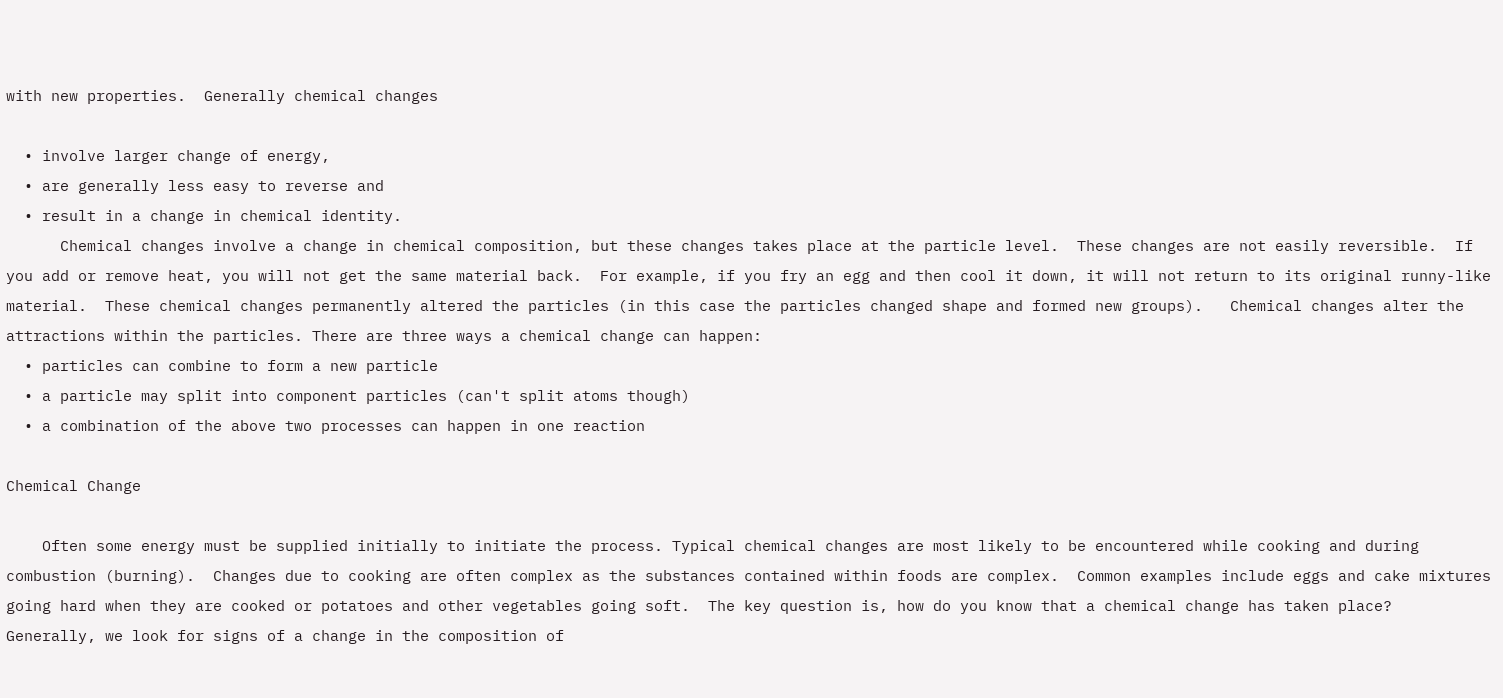with new properties.  Generally chemical changes

  • involve larger change of energy,
  • are generally less easy to reverse and
  • result in a change in chemical identity.
      Chemical changes involve a change in chemical composition, but these changes takes place at the particle level.  These changes are not easily reversible.  If you add or remove heat, you will not get the same material back.  For example, if you fry an egg and then cool it down, it will not return to its original runny-like material.  These chemical changes permanently altered the particles (in this case the particles changed shape and formed new groups).   Chemical changes alter the attractions within the particles. There are three ways a chemical change can happen:
  • particles can combine to form a new particle
  • a particle may split into component particles (can't split atoms though)
  • a combination of the above two processes can happen in one reaction

Chemical Change

    Often some energy must be supplied initially to initiate the process. Typical chemical changes are most likely to be encountered while cooking and during combustion (burning).  Changes due to cooking are often complex as the substances contained within foods are complex.  Common examples include eggs and cake mixtures going hard when they are cooked or potatoes and other vegetables going soft.  The key question is, how do you know that a chemical change has taken place?  Generally, we look for signs of a change in the composition of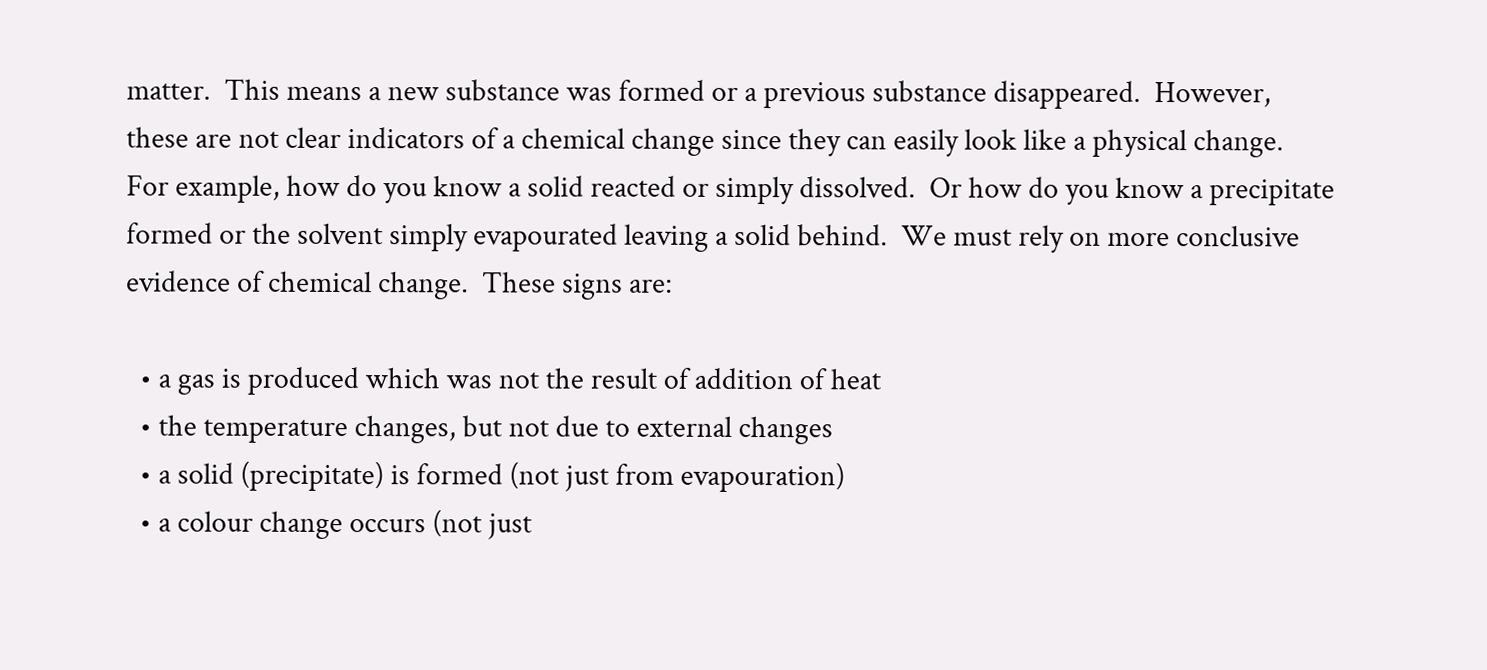matter.  This means a new substance was formed or a previous substance disappeared.  However, these are not clear indicators of a chemical change since they can easily look like a physical change.  For example, how do you know a solid reacted or simply dissolved.  Or how do you know a precipitate formed or the solvent simply evapourated leaving a solid behind.  We must rely on more conclusive evidence of chemical change.  These signs are:

  • a gas is produced which was not the result of addition of heat
  • the temperature changes, but not due to external changes
  • a solid (precipitate) is formed (not just from evapouration)
  • a colour change occurs (not just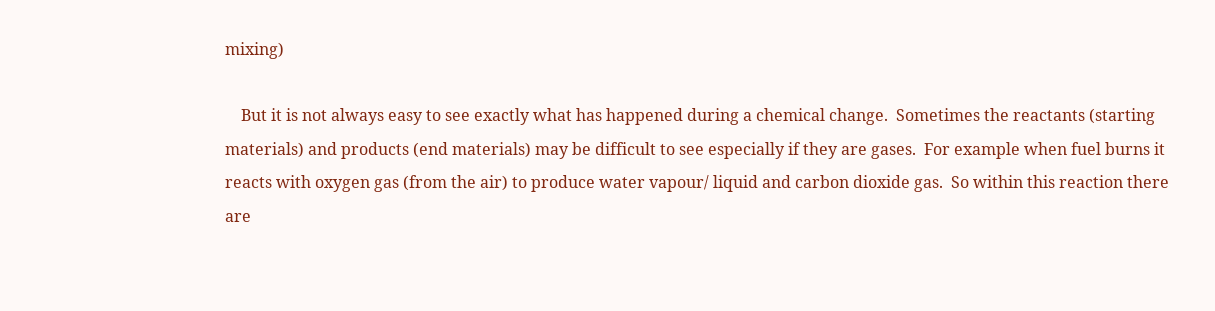mixing)

    But it is not always easy to see exactly what has happened during a chemical change.  Sometimes the reactants (starting materials) and products (end materials) may be difficult to see especially if they are gases.  For example when fuel burns it reacts with oxygen gas (from the air) to produce water vapour/ liquid and carbon dioxide gas.  So within this reaction there are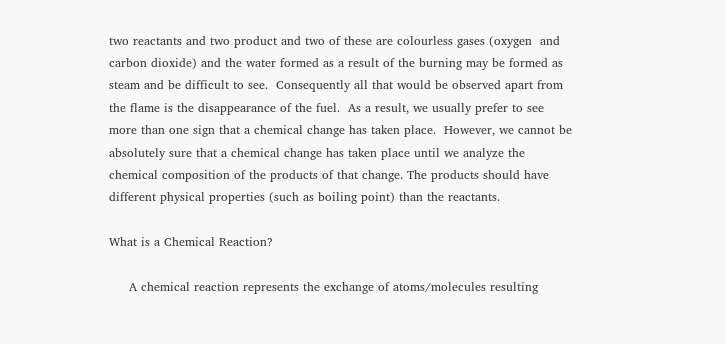two reactants and two product and two of these are colourless gases (oxygen  and carbon dioxide) and the water formed as a result of the burning may be formed as steam and be difficult to see.  Consequently all that would be observed apart from the flame is the disappearance of the fuel.  As a result, we usually prefer to see more than one sign that a chemical change has taken place.  However, we cannot be absolutely sure that a chemical change has taken place until we analyze the chemical composition of the products of that change. The products should have different physical properties (such as boiling point) than the reactants.

What is a Chemical Reaction?

     A chemical reaction represents the exchange of atoms/molecules resulting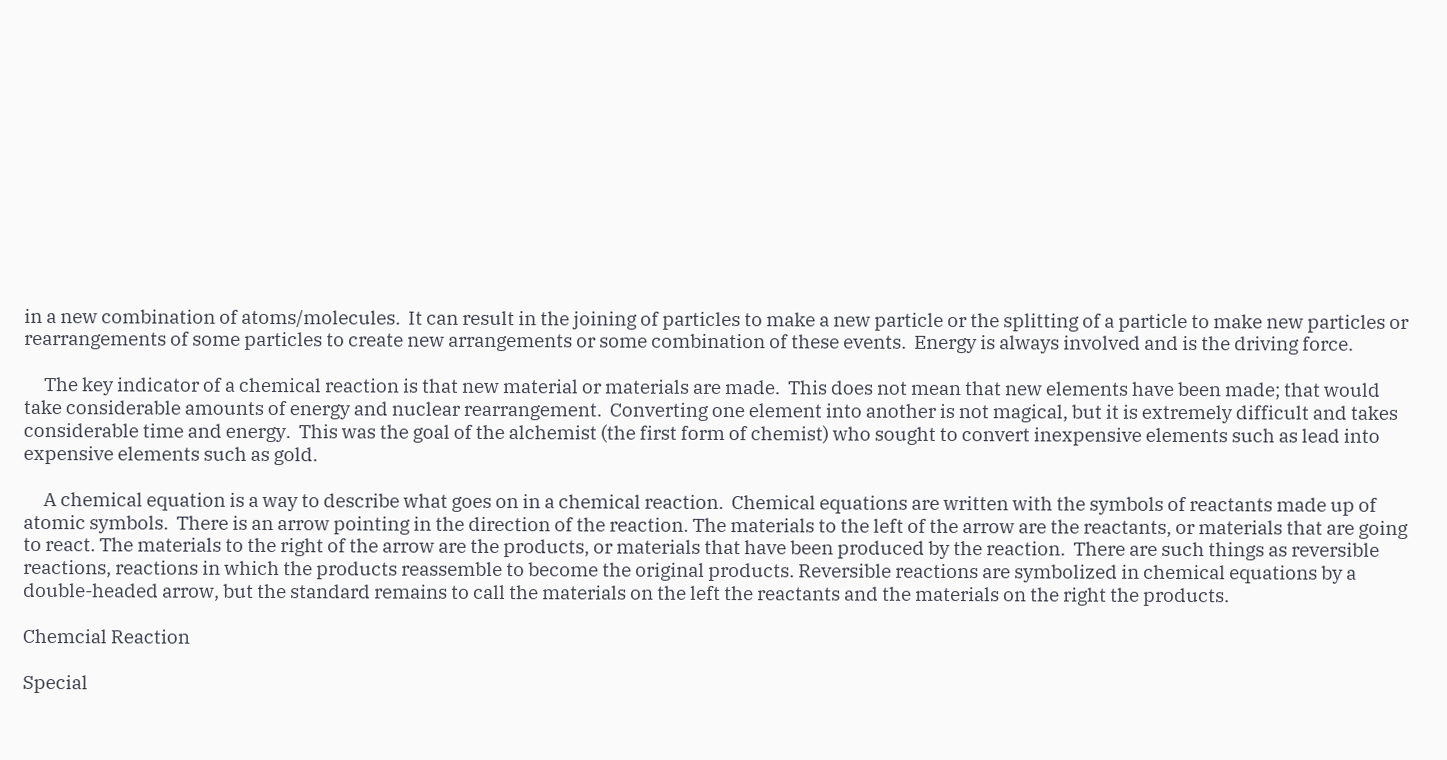in a new combination of atoms/molecules.  It can result in the joining of particles to make a new particle or the splitting of a particle to make new particles or rearrangements of some particles to create new arrangements or some combination of these events.  Energy is always involved and is the driving force.

     The key indicator of a chemical reaction is that new material or materials are made.  This does not mean that new elements have been made; that would take considerable amounts of energy and nuclear rearrangement.  Converting one element into another is not magical, but it is extremely difficult and takes considerable time and energy.  This was the goal of the alchemist (the first form of chemist) who sought to convert inexpensive elements such as lead into expensive elements such as gold.

     A chemical equation is a way to describe what goes on in a chemical reaction.  Chemical equations are written with the symbols of reactants made up of atomic symbols.  There is an arrow pointing in the direction of the reaction. The materials to the left of the arrow are the reactants, or materials that are going to react. The materials to the right of the arrow are the products, or materials that have been produced by the reaction.  There are such things as reversible reactions, reactions in which the products reassemble to become the original products. Reversible reactions are symbolized in chemical equations by a double-headed arrow, but the standard remains to call the materials on the left the reactants and the materials on the right the products.

Chemcial Reaction

Special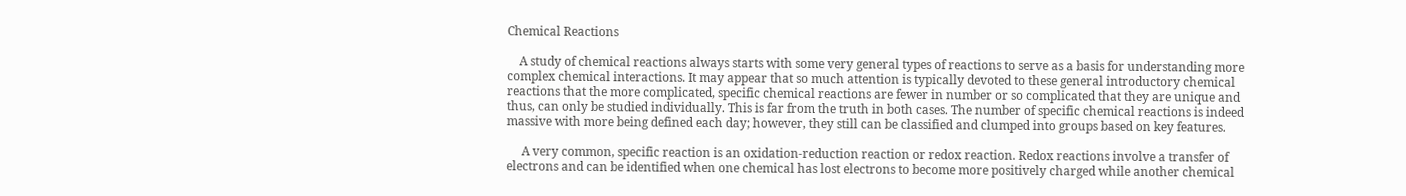Chemical Reactions

    A study of chemical reactions always starts with some very general types of reactions to serve as a basis for understanding more complex chemical interactions. It may appear that so much attention is typically devoted to these general introductory chemical reactions that the more complicated, specific chemical reactions are fewer in number or so complicated that they are unique and thus, can only be studied individually. This is far from the truth in both cases. The number of specific chemical reactions is indeed massive with more being defined each day; however, they still can be classified and clumped into groups based on key features.

     A very common, specific reaction is an oxidation-reduction reaction or redox reaction. Redox reactions involve a transfer of electrons and can be identified when one chemical has lost electrons to become more positively charged while another chemical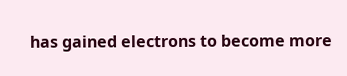has gained electrons to become more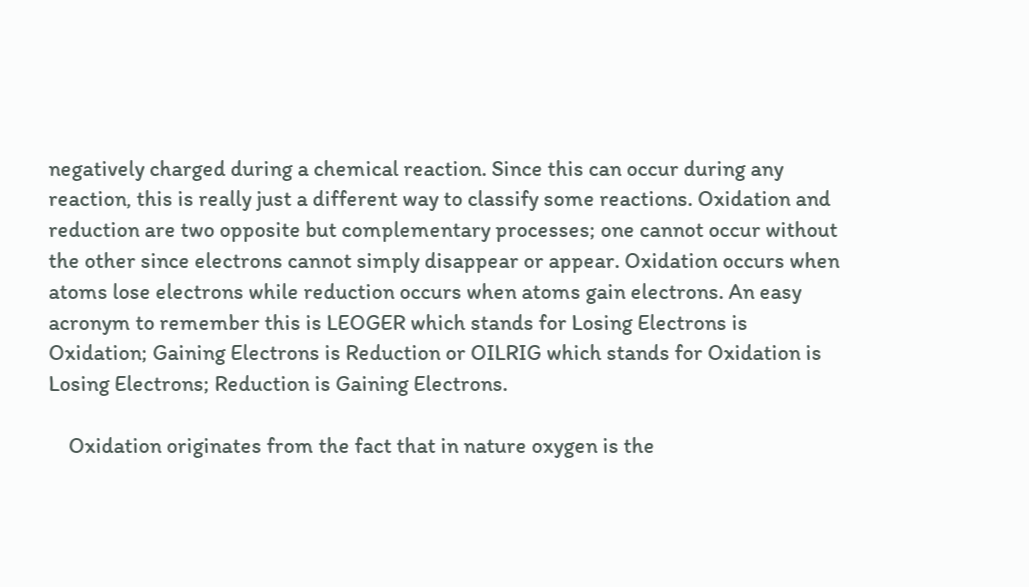negatively charged during a chemical reaction. Since this can occur during any reaction, this is really just a different way to classify some reactions. Oxidation and reduction are two opposite but complementary processes; one cannot occur without the other since electrons cannot simply disappear or appear. Oxidation occurs when atoms lose electrons while reduction occurs when atoms gain electrons. An easy acronym to remember this is LEOGER which stands for Losing Electrons is Oxidation; Gaining Electrons is Reduction or OILRIG which stands for Oxidation is Losing Electrons; Reduction is Gaining Electrons.

    Oxidation originates from the fact that in nature oxygen is the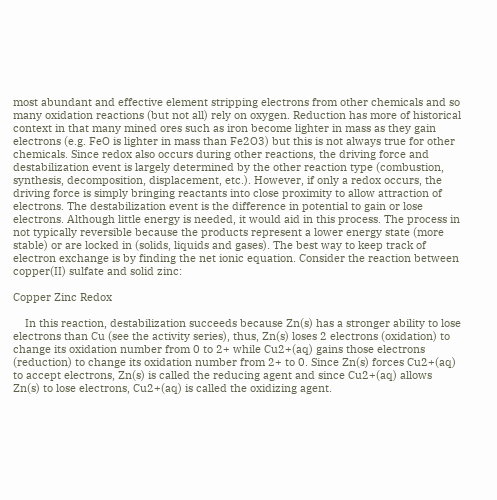most abundant and effective element stripping electrons from other chemicals and so many oxidation reactions (but not all) rely on oxygen. Reduction has more of historical context in that many mined ores such as iron become lighter in mass as they gain electrons (e.g. FeO is lighter in mass than Fe2O3) but this is not always true for other chemicals. Since redox also occurs during other reactions, the driving force and destabilization event is largely determined by the other reaction type (combustion, synthesis, decomposition, displacement, etc.). However, if only a redox occurs, the driving force is simply bringing reactants into close proximity to allow attraction of electrons. The destabilization event is the difference in potential to gain or lose electrons. Although little energy is needed, it would aid in this process. The process in not typically reversible because the products represent a lower energy state (more stable) or are locked in (solids, liquids and gases). The best way to keep track of electron exchange is by finding the net ionic equation. Consider the reaction between copper(II) sulfate and solid zinc:

Copper Zinc Redox

    In this reaction, destabilization succeeds because Zn(s) has a stronger ability to lose electrons than Cu (see the activity series), thus, Zn(s) loses 2 electrons (oxidation) to change its oxidation number from 0 to 2+ while Cu2+(aq) gains those electrons (reduction) to change its oxidation number from 2+ to 0. Since Zn(s) forces Cu2+(aq) to accept electrons, Zn(s) is called the reducing agent and since Cu2+(aq) allows Zn(s) to lose electrons, Cu2+(aq) is called the oxidizing agent.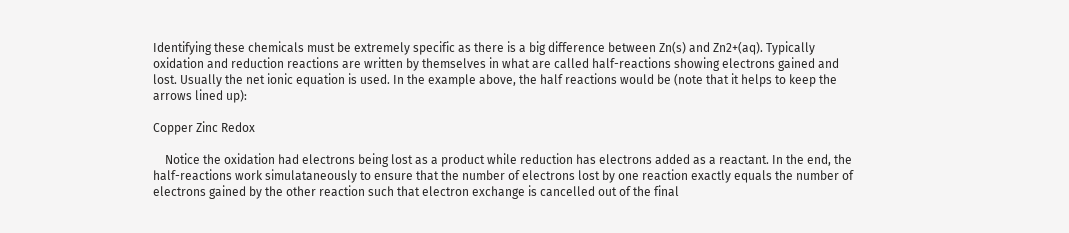Identifying these chemicals must be extremely specific as there is a big difference between Zn(s) and Zn2+(aq). Typically oxidation and reduction reactions are written by themselves in what are called half-reactions showing electrons gained and lost. Usually the net ionic equation is used. In the example above, the half reactions would be (note that it helps to keep the arrows lined up):

Copper Zinc Redox

    Notice the oxidation had electrons being lost as a product while reduction has electrons added as a reactant. In the end, the half-reactions work simulataneously to ensure that the number of electrons lost by one reaction exactly equals the number of electrons gained by the other reaction such that electron exchange is cancelled out of the final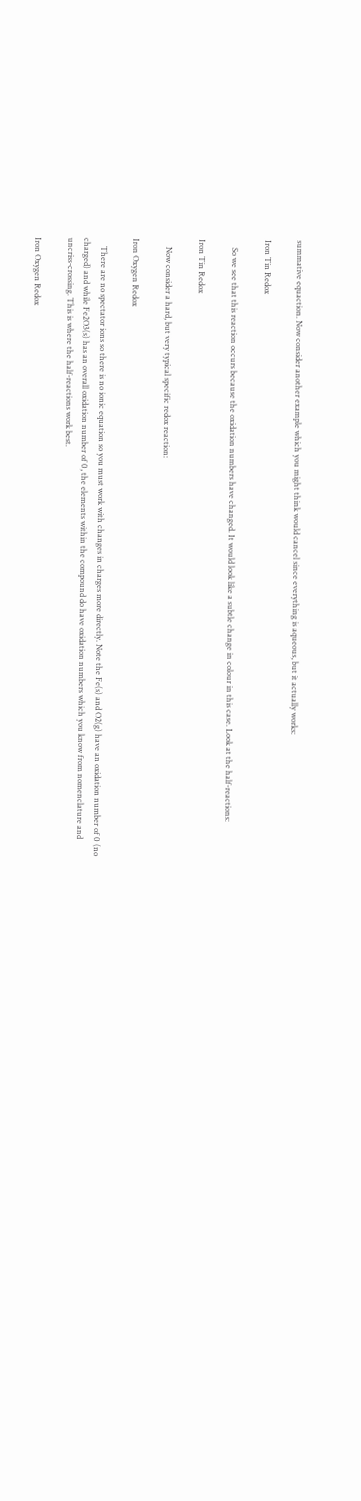summative equaction. Now consider another example which you might think would cancel since everything is aqueous, but it actually works:

Iron Tin Redox

    So we see that this reaction occurs because the oxidation numbers have changed. It would look like a subtle change in colour in this case. Look at the half-reactions:

Iron Tin Redox

    Now consider a hard, but very typical specific redox reaction:

Iron Oxygen Redox

    There are no spectator ions so there is no ionic equation so you must work with changes in charges more directly. Note the Fe(s) and O2(g) have an oxidation number of 0 (no charged) and while Fe2O3(s) has an overall oxidation number of 0, the elements within the compound do have oxidation numbers which you know from nomenclature and uncriss-crossing. This is where the half-reactions work best.

Iron Oxygen Redox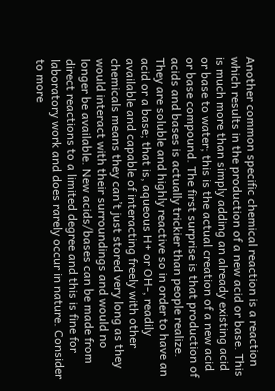Another common specific chemical reaction is a reaction which results in the production of a new acid or base. This is much more than simply adding an already existing acid or base to water; this is the actual creation of a new acid or base compound. The first surprise is that production of acids and bases is actually trickier than people realize. They are soluble and highly reactive so in order to have an acid or a base; that is, aqueous H+ or OH-, readily available and capable of interacting freely with other chemicals means they can’t just stored very long as they would interact with their surroundings and would no longer be available. New acids/bases can be made from direct reactions to a limited degree and this is fine for laboratory work and does rarely occur in nature. Consider to more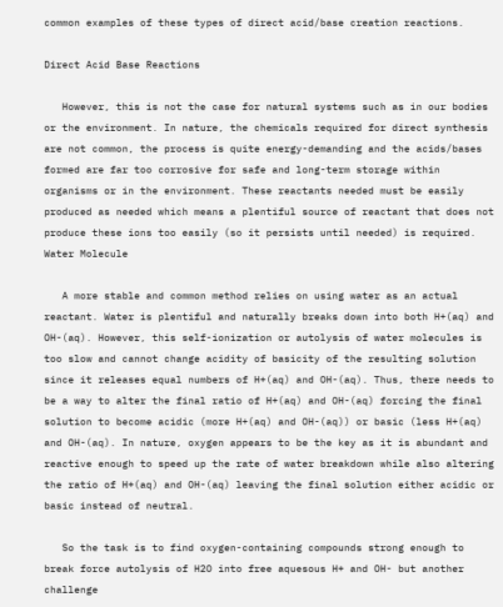common examples of these types of direct acid/base creation reactions.

Direct Acid Base Reactions

   However, this is not the case for natural systems such as in our bodies or the environment. In nature, the chemicals required for direct synthesis are not common, the process is quite energy-demanding and the acids/bases formed are far too corrosive for safe and long-term storage within organisms or in the environment. These reactants needed must be easily produced as needed which means a plentiful source of reactant that does not produce these ions too easily (so it persists until needed) is required. Water Molecule

   A more stable and common method relies on using water as an actual reactant. Water is plentiful and naturally breaks down into both H+(aq) and OH-(aq). However, this self-ionization or autolysis of water molecules is too slow and cannot change acidity of basicity of the resulting solution since it releases equal numbers of H+(aq) and OH-(aq). Thus, there needs to be a way to alter the final ratio of H+(aq) and OH-(aq) forcing the final solution to become acidic (more H+(aq) and OH-(aq)) or basic (less H+(aq) and OH-(aq). In nature, oxygen appears to be the key as it is abundant and reactive enough to speed up the rate of water breakdown while also altering the ratio of H+(aq) and OH-(aq) leaving the final solution either acidic or basic instead of neutral.

   So the task is to find oxygen-containing compounds strong enough to break force autolysis of H2O into free aquesous H+ and OH- but another challenge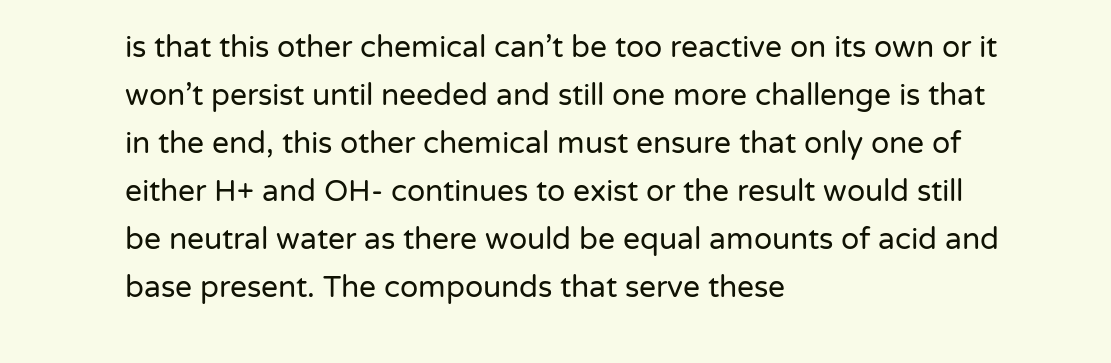is that this other chemical can’t be too reactive on its own or it won’t persist until needed and still one more challenge is that in the end, this other chemical must ensure that only one of either H+ and OH- continues to exist or the result would still be neutral water as there would be equal amounts of acid and base present. The compounds that serve these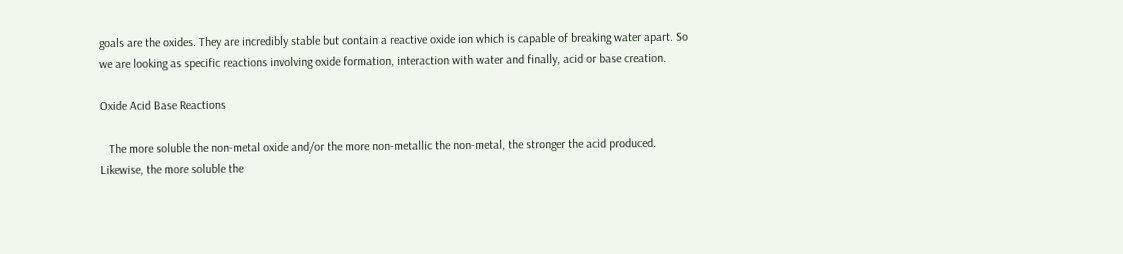goals are the oxides. They are incredibly stable but contain a reactive oxide ion which is capable of breaking water apart. So we are looking as specific reactions involving oxide formation, interaction with water and finally, acid or base creation.

Oxide Acid Base Reactions

   The more soluble the non-metal oxide and/or the more non-metallic the non-metal, the stronger the acid produced. Likewise, the more soluble the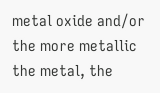metal oxide and/or the more metallic the metal, the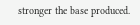stronger the base produced.